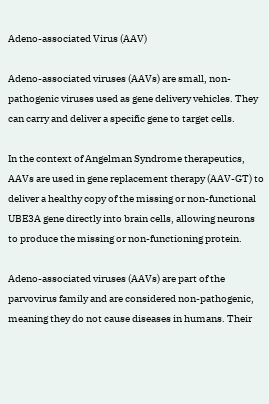Adeno-associated Virus (AAV)

Adeno-associated viruses (AAVs) are small, non-pathogenic viruses used as gene delivery vehicles. They can carry and deliver a specific gene to target cells.

In the context of Angelman Syndrome therapeutics, AAVs are used in gene replacement therapy (AAV-GT) to deliver a healthy copy of the missing or non-functional UBE3A gene directly into brain cells, allowing neurons to produce the missing or non-functioning protein.

Adeno-associated viruses (AAVs) are part of the parvovirus family and are considered non-pathogenic, meaning they do not cause diseases in humans. Their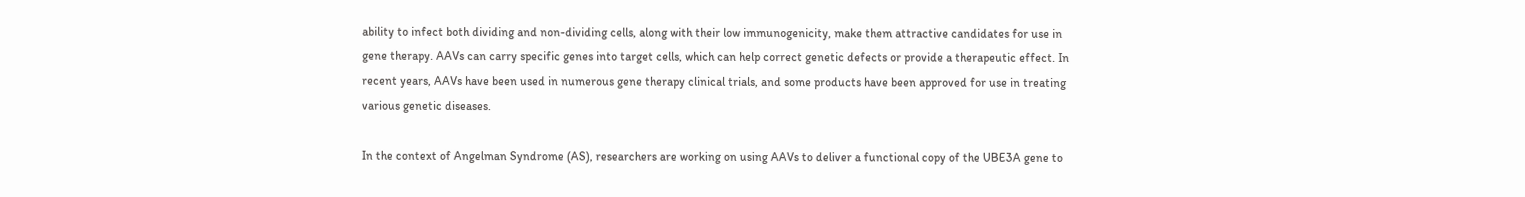ability to infect both dividing and non-dividing cells, along with their low immunogenicity, make them attractive candidates for use in gene therapy. AAVs can carry specific genes into target cells, which can help correct genetic defects or provide a therapeutic effect. In recent years, AAVs have been used in numerous gene therapy clinical trials, and some products have been approved for use in treating various genetic diseases.

In the context of Angelman Syndrome (AS), researchers are working on using AAVs to deliver a functional copy of the UBE3A gene to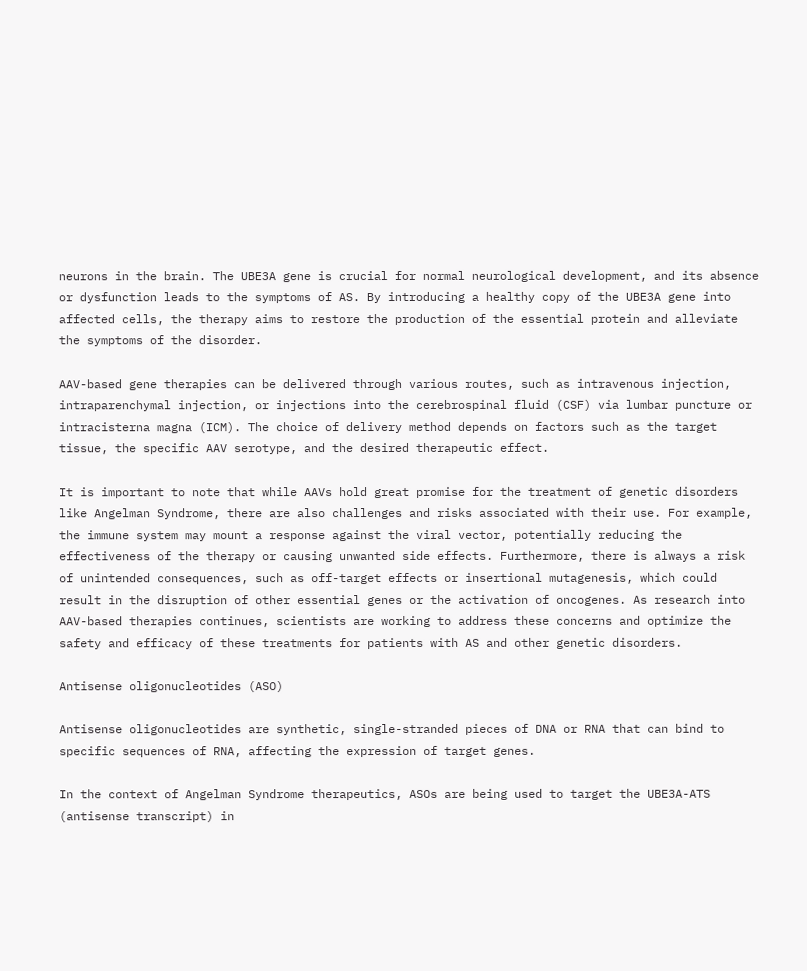neurons in the brain. The UBE3A gene is crucial for normal neurological development, and its absence or dysfunction leads to the symptoms of AS. By introducing a healthy copy of the UBE3A gene into affected cells, the therapy aims to restore the production of the essential protein and alleviate the symptoms of the disorder.

AAV-based gene therapies can be delivered through various routes, such as intravenous injection, intraparenchymal injection, or injections into the cerebrospinal fluid (CSF) via lumbar puncture or intracisterna magna (ICM). The choice of delivery method depends on factors such as the target tissue, the specific AAV serotype, and the desired therapeutic effect.

It is important to note that while AAVs hold great promise for the treatment of genetic disorders like Angelman Syndrome, there are also challenges and risks associated with their use. For example, the immune system may mount a response against the viral vector, potentially reducing the effectiveness of the therapy or causing unwanted side effects. Furthermore, there is always a risk of unintended consequences, such as off-target effects or insertional mutagenesis, which could result in the disruption of other essential genes or the activation of oncogenes. As research into AAV-based therapies continues, scientists are working to address these concerns and optimize the safety and efficacy of these treatments for patients with AS and other genetic disorders.

Antisense oligonucleotides (ASO)

Antisense oligonucleotides are synthetic, single-stranded pieces of DNA or RNA that can bind to specific sequences of RNA, affecting the expression of target genes.

In the context of Angelman Syndrome therapeutics, ASOs are being used to target the UBE3A-ATS (antisense transcript) in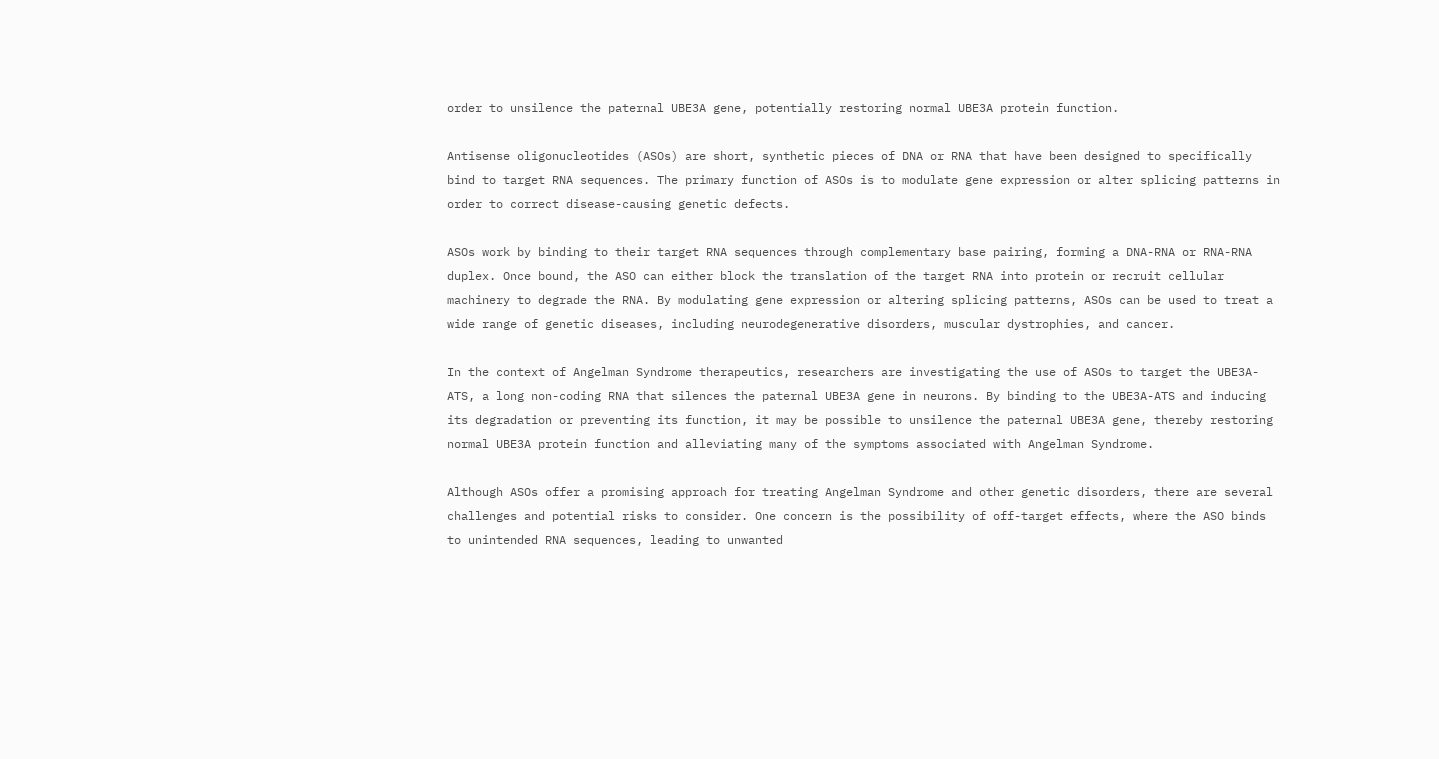order to unsilence the paternal UBE3A gene, potentially restoring normal UBE3A protein function.

Antisense oligonucleotides (ASOs) are short, synthetic pieces of DNA or RNA that have been designed to specifically bind to target RNA sequences. The primary function of ASOs is to modulate gene expression or alter splicing patterns in order to correct disease-causing genetic defects.

ASOs work by binding to their target RNA sequences through complementary base pairing, forming a DNA-RNA or RNA-RNA duplex. Once bound, the ASO can either block the translation of the target RNA into protein or recruit cellular machinery to degrade the RNA. By modulating gene expression or altering splicing patterns, ASOs can be used to treat a wide range of genetic diseases, including neurodegenerative disorders, muscular dystrophies, and cancer.

In the context of Angelman Syndrome therapeutics, researchers are investigating the use of ASOs to target the UBE3A-ATS, a long non-coding RNA that silences the paternal UBE3A gene in neurons. By binding to the UBE3A-ATS and inducing its degradation or preventing its function, it may be possible to unsilence the paternal UBE3A gene, thereby restoring normal UBE3A protein function and alleviating many of the symptoms associated with Angelman Syndrome.

Although ASOs offer a promising approach for treating Angelman Syndrome and other genetic disorders, there are several challenges and potential risks to consider. One concern is the possibility of off-target effects, where the ASO binds to unintended RNA sequences, leading to unwanted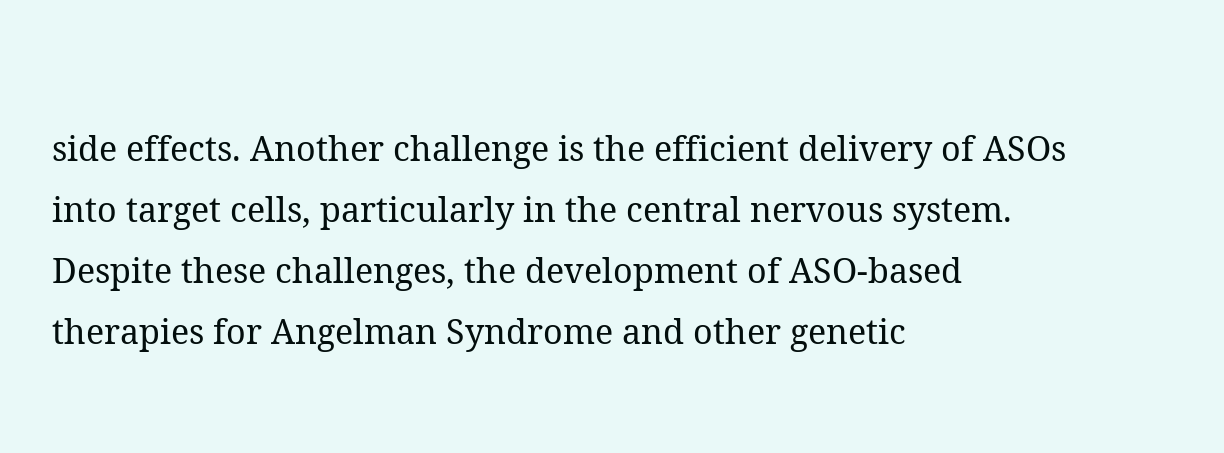side effects. Another challenge is the efficient delivery of ASOs into target cells, particularly in the central nervous system. Despite these challenges, the development of ASO-based therapies for Angelman Syndrome and other genetic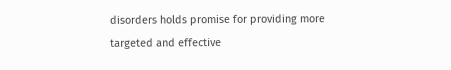disorders holds promise for providing more targeted and effective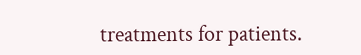treatments for patients.